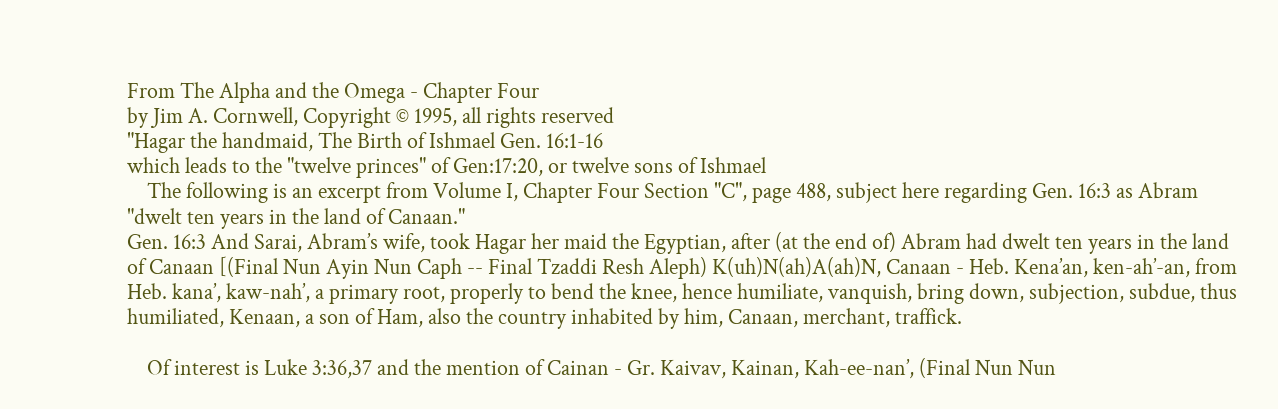From The Alpha and the Omega - Chapter Four
by Jim A. Cornwell, Copyright © 1995, all rights reserved
"Hagar the handmaid, The Birth of Ishmael Gen. 16:1-16
which leads to the "twelve princes" of Gen:17:20, or twelve sons of Ishmael
    The following is an excerpt from Volume I, Chapter Four Section "C", page 488, subject here regarding Gen. 16:3 as Abram "dwelt ten years in the land of Canaan."
Gen. 16:3 And Sarai, Abram’s wife, took Hagar her maid the Egyptian, after (at the end of) Abram had dwelt ten years in the land of Canaan [(Final Nun Ayin Nun Caph -- Final Tzaddi Resh Aleph) K(uh)N(ah)A(ah)N, Canaan - Heb. Kena’an, ken-ah’-an, from Heb. kana’, kaw-nah’, a primary root, properly to bend the knee, hence humiliate, vanquish, bring down, subjection, subdue, thus humiliated, Kenaan, a son of Ham, also the country inhabited by him, Canaan, merchant, traffick.

    Of interest is Luke 3:36,37 and the mention of Cainan - Gr. Kaivav, Kainan, Kah-ee-nan’, (Final Nun Nun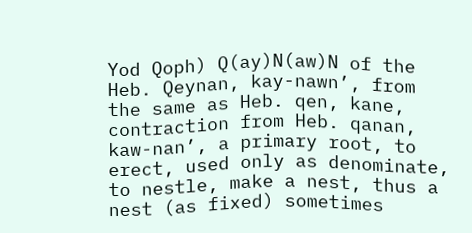Yod Qoph) Q(ay)N(aw)N of the Heb. Qeynan, kay-nawn’, from the same as Heb. qen, kane, contraction from Heb. qanan, kaw-nan’, a primary root, to erect, used only as denominate, to nestle, make a nest, thus a nest (as fixed) sometimes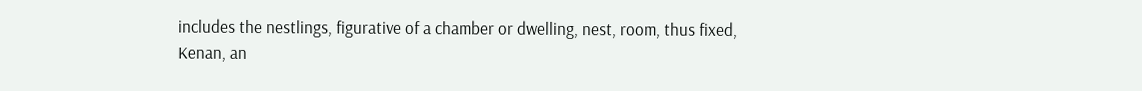includes the nestlings, figurative of a chamber or dwelling, nest, room, thus fixed, Kenan, an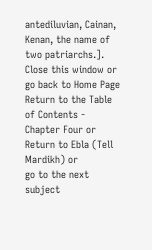antediluvian, Cainan, Kenan, the name of two patriarchs.].
Close this window or go back to Home Page
Return to the Table of Contents - Chapter Four or
Return to Ebla (Tell Mardikh) or
go to the next subject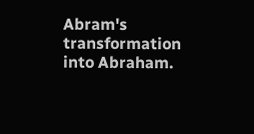Abram's transformation into Abraham.